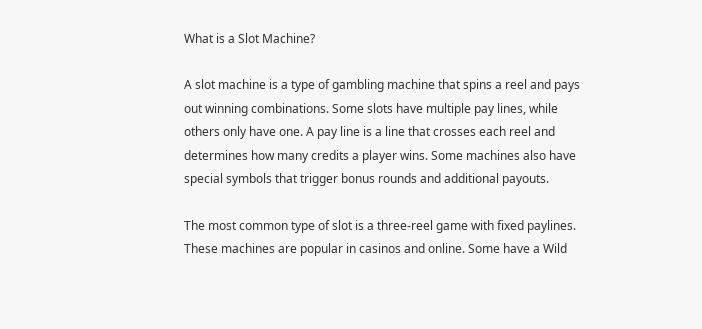What is a Slot Machine?

A slot machine is a type of gambling machine that spins a reel and pays out winning combinations. Some slots have multiple pay lines, while others only have one. A pay line is a line that crosses each reel and determines how many credits a player wins. Some machines also have special symbols that trigger bonus rounds and additional payouts.

The most common type of slot is a three-reel game with fixed paylines. These machines are popular in casinos and online. Some have a Wild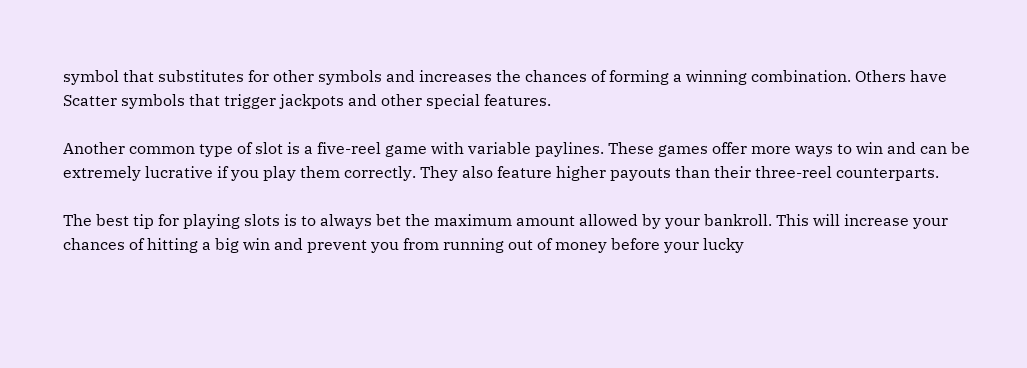symbol that substitutes for other symbols and increases the chances of forming a winning combination. Others have Scatter symbols that trigger jackpots and other special features.

Another common type of slot is a five-reel game with variable paylines. These games offer more ways to win and can be extremely lucrative if you play them correctly. They also feature higher payouts than their three-reel counterparts.

The best tip for playing slots is to always bet the maximum amount allowed by your bankroll. This will increase your chances of hitting a big win and prevent you from running out of money before your lucky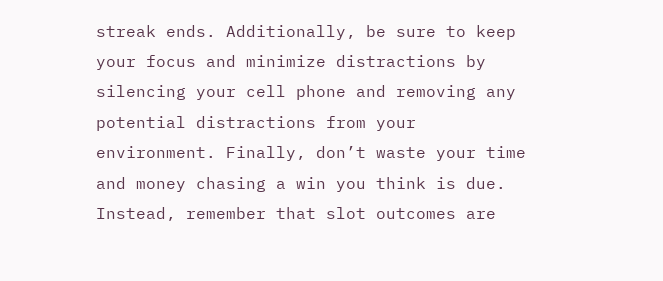streak ends. Additionally, be sure to keep your focus and minimize distractions by silencing your cell phone and removing any potential distractions from your environment. Finally, don’t waste your time and money chasing a win you think is due. Instead, remember that slot outcomes are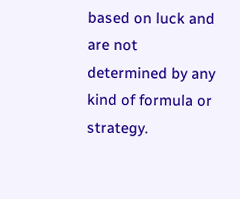based on luck and are not determined by any kind of formula or strategy.